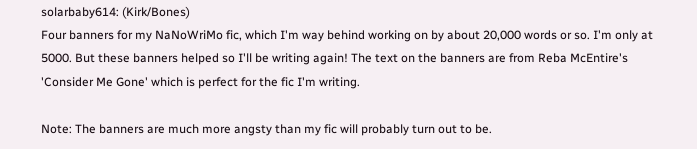solarbaby614: (Kirk/Bones)
Four banners for my NaNoWriMo fic, which I'm way behind working on by about 20,000 words or so. I'm only at 5000. But these banners helped so I'll be writing again! The text on the banners are from Reba McEntire's 'Consider Me Gone' which is perfect for the fic I'm writing.

Note: The banners are much more angsty than my fic will probably turn out to be.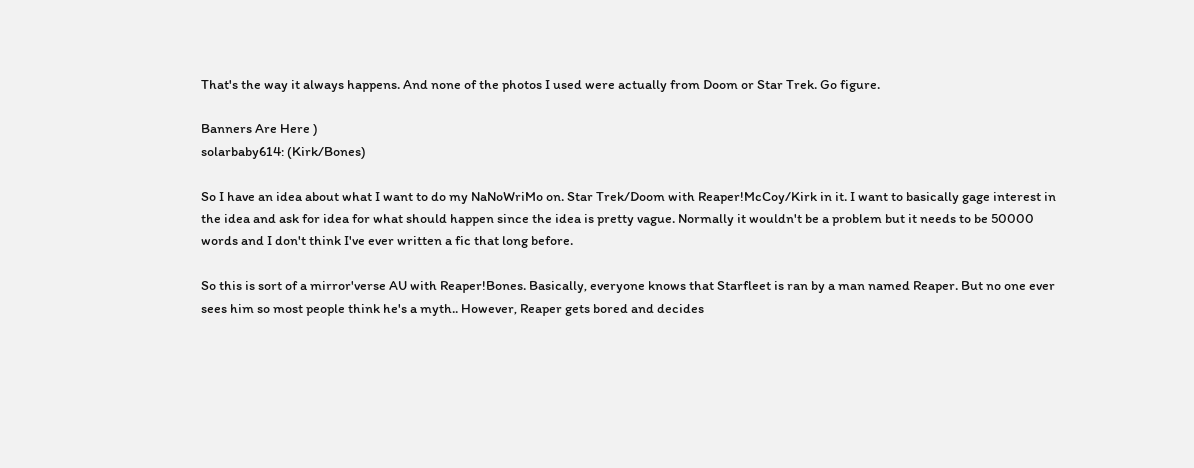That's the way it always happens. And none of the photos I used were actually from Doom or Star Trek. Go figure.

Banners Are Here )
solarbaby614: (Kirk/Bones)

So I have an idea about what I want to do my NaNoWriMo on. Star Trek/Doom with Reaper!McCoy/Kirk in it. I want to basically gage interest in the idea and ask for idea for what should happen since the idea is pretty vague. Normally it wouldn't be a problem but it needs to be 50000 words and I don't think I've ever written a fic that long before.

So this is sort of a mirror'verse AU with Reaper!Bones. Basically, everyone knows that Starfleet is ran by a man named Reaper. But no one ever sees him so most people think he's a myth.. However, Reaper gets bored and decides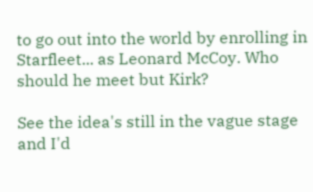to go out into the world by enrolling in Starfleet... as Leonard McCoy. Who should he meet but Kirk?

See the idea's still in the vague stage and I'd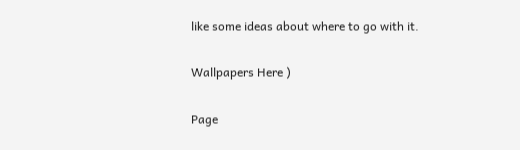like some ideas about where to go with it.

Wallpapers Here )

Page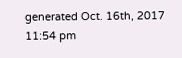generated Oct. 16th, 2017 11:54 pm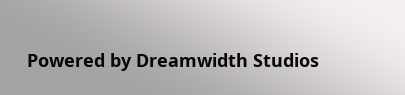Powered by Dreamwidth Studios